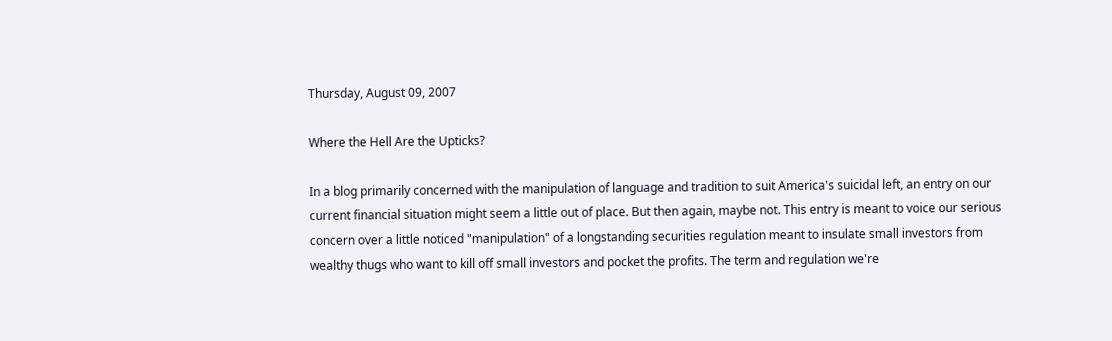Thursday, August 09, 2007

Where the Hell Are the Upticks?

In a blog primarily concerned with the manipulation of language and tradition to suit America's suicidal left, an entry on our current financial situation might seem a little out of place. But then again, maybe not. This entry is meant to voice our serious concern over a little noticed "manipulation" of a longstanding securities regulation meant to insulate small investors from wealthy thugs who want to kill off small investors and pocket the profits. The term and regulation we're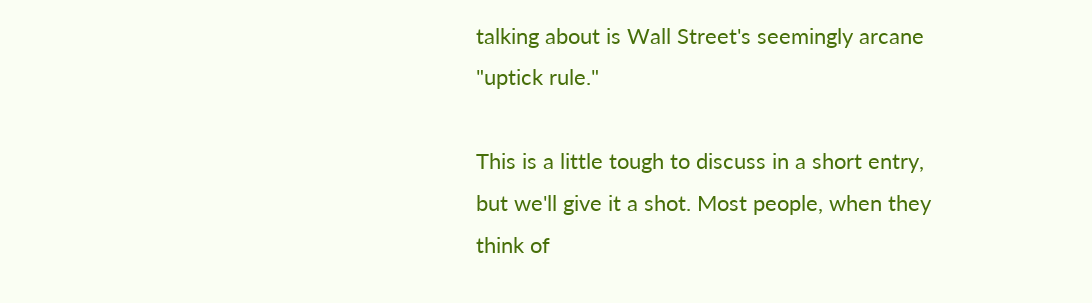talking about is Wall Street's seemingly arcane "uptick rule."

This is a little tough to discuss in a short entry, but we'll give it a shot. Most people, when they think of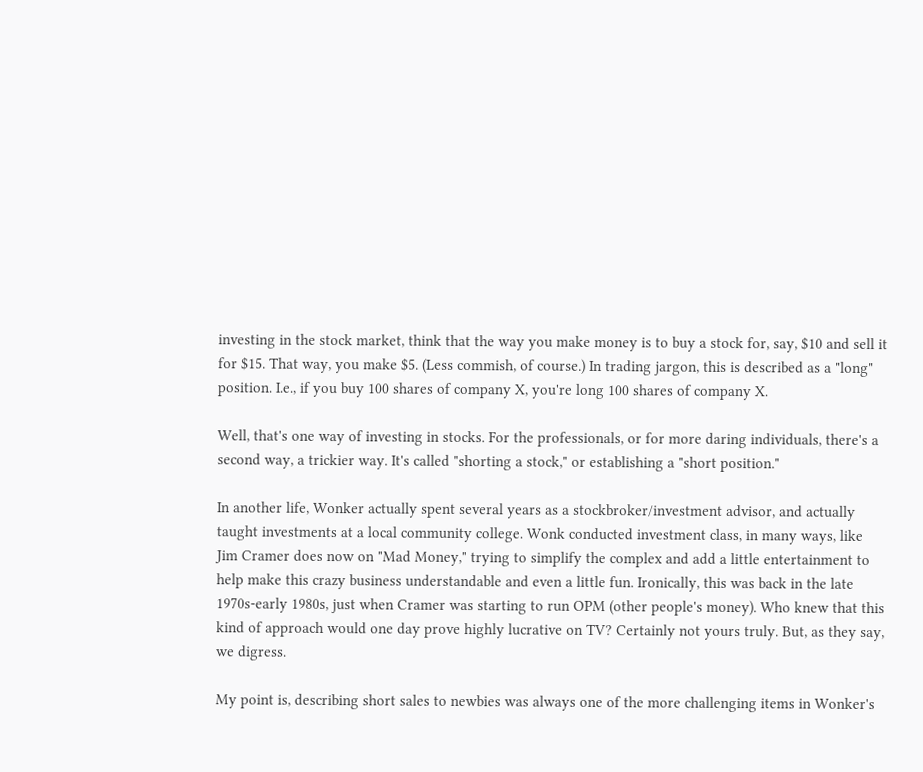investing in the stock market, think that the way you make money is to buy a stock for, say, $10 and sell it for $15. That way, you make $5. (Less commish, of course.) In trading jargon, this is described as a "long" position. I.e., if you buy 100 shares of company X, you're long 100 shares of company X.

Well, that's one way of investing in stocks. For the professionals, or for more daring individuals, there's a second way, a trickier way. It's called "shorting a stock," or establishing a "short position."

In another life, Wonker actually spent several years as a stockbroker/investment advisor, and actually taught investments at a local community college. Wonk conducted investment class, in many ways, like Jim Cramer does now on "Mad Money," trying to simplify the complex and add a little entertainment to help make this crazy business understandable and even a little fun. Ironically, this was back in the late 1970s-early 1980s, just when Cramer was starting to run OPM (other people's money). Who knew that this kind of approach would one day prove highly lucrative on TV? Certainly not yours truly. But, as they say, we digress.

My point is, describing short sales to newbies was always one of the more challenging items in Wonker's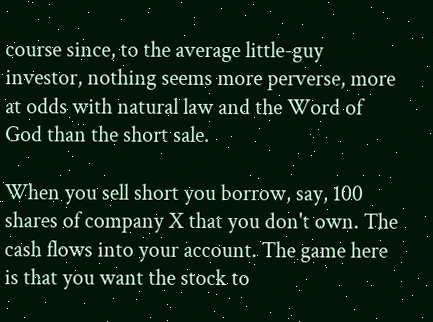course since, to the average little-guy investor, nothing seems more perverse, more at odds with natural law and the Word of God than the short sale.

When you sell short you borrow, say, 100 shares of company X that you don't own. The cash flows into your account. The game here is that you want the stock to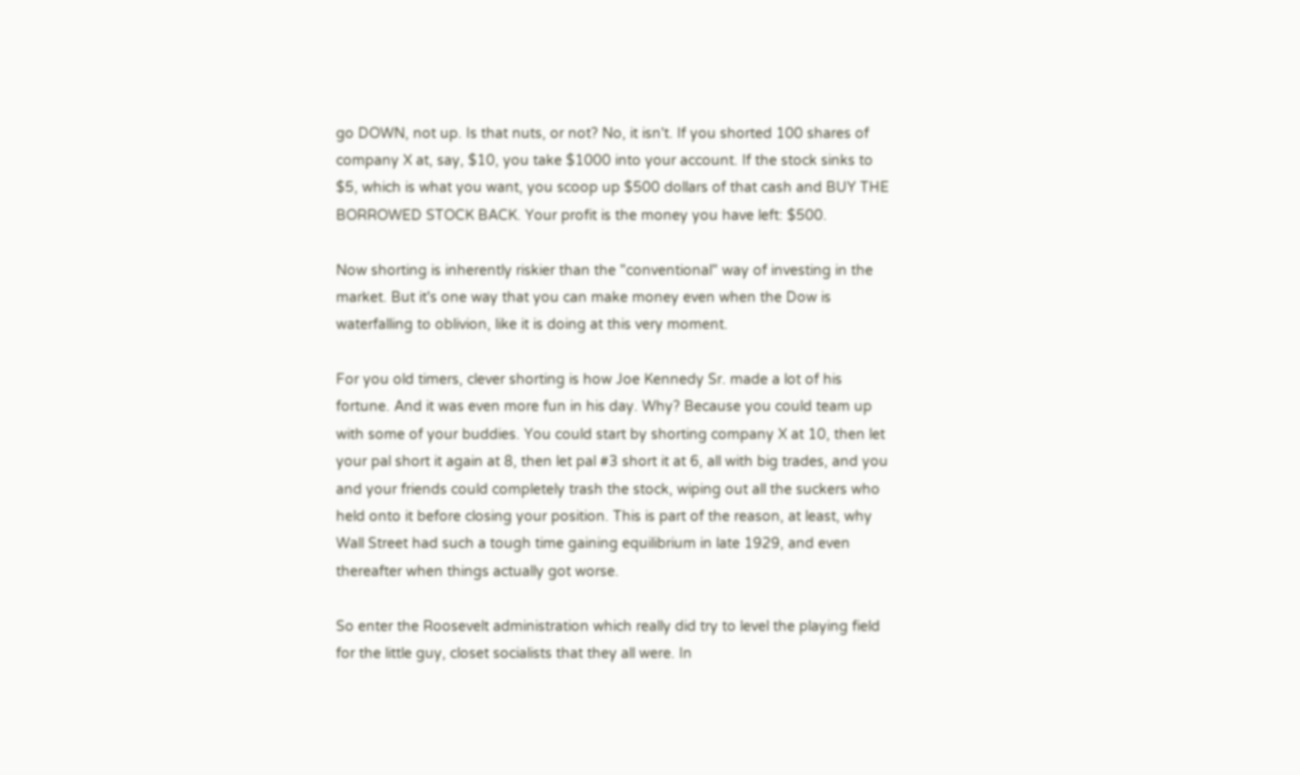go DOWN, not up. Is that nuts, or not? No, it isn't. If you shorted 100 shares of company X at, say, $10, you take $1000 into your account. If the stock sinks to $5, which is what you want, you scoop up $500 dollars of that cash and BUY THE BORROWED STOCK BACK. Your profit is the money you have left: $500.

Now shorting is inherently riskier than the "conventional" way of investing in the market. But it's one way that you can make money even when the Dow is waterfalling to oblivion, like it is doing at this very moment.

For you old timers, clever shorting is how Joe Kennedy Sr. made a lot of his fortune. And it was even more fun in his day. Why? Because you could team up with some of your buddies. You could start by shorting company X at 10, then let your pal short it again at 8, then let pal #3 short it at 6, all with big trades, and you and your friends could completely trash the stock, wiping out all the suckers who held onto it before closing your position. This is part of the reason, at least, why Wall Street had such a tough time gaining equilibrium in late 1929, and even thereafter when things actually got worse.

So enter the Roosevelt administration which really did try to level the playing field for the little guy, closet socialists that they all were. In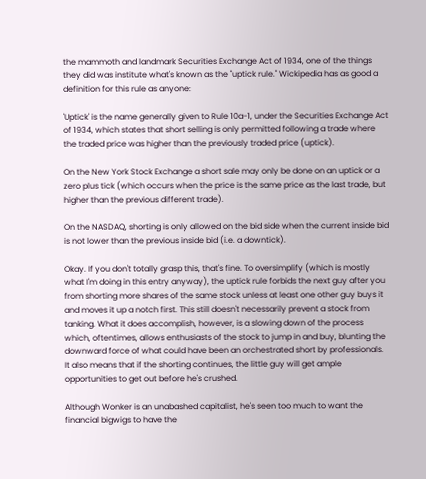the mammoth and landmark Securities Exchange Act of 1934, one of the things they did was institute what's known as the "uptick rule." Wickipedia has as good a definition for this rule as anyone:

'Uptick' is the name generally given to Rule 10a-1, under the Securities Exchange Act of 1934, which states that short selling is only permitted following a trade where the traded price was higher than the previously traded price (uptick).

On the New York Stock Exchange a short sale may only be done on an uptick or a zero plus tick (which occurs when the price is the same price as the last trade, but higher than the previous different trade).

On the NASDAQ, shorting is only allowed on the bid side when the current inside bid is not lower than the previous inside bid (i.e. a downtick).

Okay. If you don't totally grasp this, that's fine. To oversimplify (which is mostly what I'm doing in this entry anyway), the uptick rule forbids the next guy after you from shorting more shares of the same stock unless at least one other guy buys it and moves it up a notch first. This still doesn't necessarily prevent a stock from tanking. What it does accomplish, however, is a slowing down of the process which, oftentimes, allows enthusiasts of the stock to jump in and buy, blunting the downward force of what could have been an orchestrated short by professionals. It also means that if the shorting continues, the little guy will get ample opportunities to get out before he's crushed.

Although Wonker is an unabashed capitalist, he's seen too much to want the financial bigwigs to have the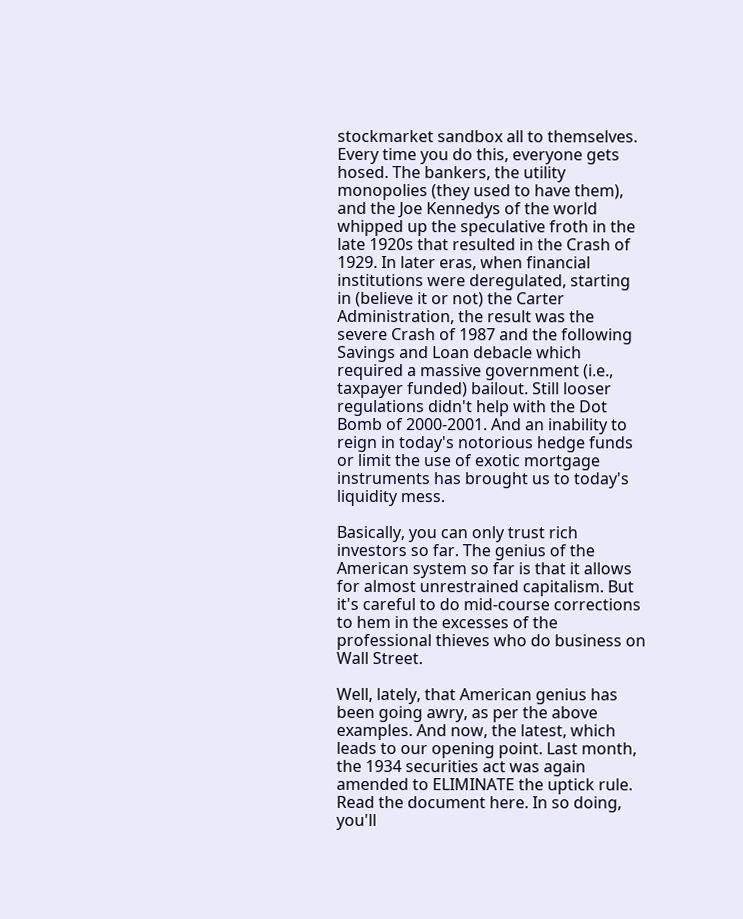stockmarket sandbox all to themselves. Every time you do this, everyone gets hosed. The bankers, the utility monopolies (they used to have them), and the Joe Kennedys of the world whipped up the speculative froth in the late 1920s that resulted in the Crash of 1929. In later eras, when financial institutions were deregulated, starting in (believe it or not) the Carter Administration, the result was the severe Crash of 1987 and the following Savings and Loan debacle which required a massive government (i.e., taxpayer funded) bailout. Still looser regulations didn't help with the Dot Bomb of 2000-2001. And an inability to reign in today's notorious hedge funds or limit the use of exotic mortgage instruments has brought us to today's liquidity mess.

Basically, you can only trust rich investors so far. The genius of the American system so far is that it allows for almost unrestrained capitalism. But it's careful to do mid-course corrections to hem in the excesses of the professional thieves who do business on Wall Street.

Well, lately, that American genius has been going awry, as per the above examples. And now, the latest, which leads to our opening point. Last month, the 1934 securities act was again amended to ELIMINATE the uptick rule. Read the document here. In so doing, you'll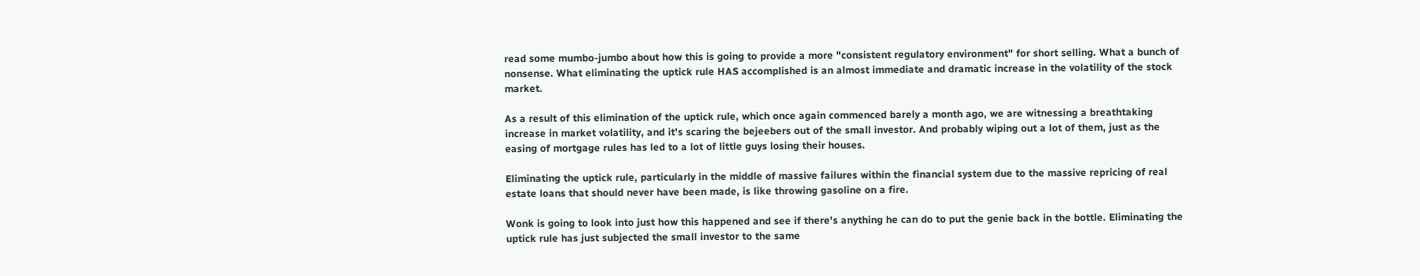read some mumbo-jumbo about how this is going to provide a more "consistent regulatory environment" for short selling. What a bunch of nonsense. What eliminating the uptick rule HAS accomplished is an almost immediate and dramatic increase in the volatility of the stock market.

As a result of this elimination of the uptick rule, which once again commenced barely a month ago, we are witnessing a breathtaking increase in market volatility, and it's scaring the bejeebers out of the small investor. And probably wiping out a lot of them, just as the easing of mortgage rules has led to a lot of little guys losing their houses.

Eliminating the uptick rule, particularly in the middle of massive failures within the financial system due to the massive repricing of real estate loans that should never have been made, is like throwing gasoline on a fire.

Wonk is going to look into just how this happened and see if there's anything he can do to put the genie back in the bottle. Eliminating the uptick rule has just subjected the small investor to the same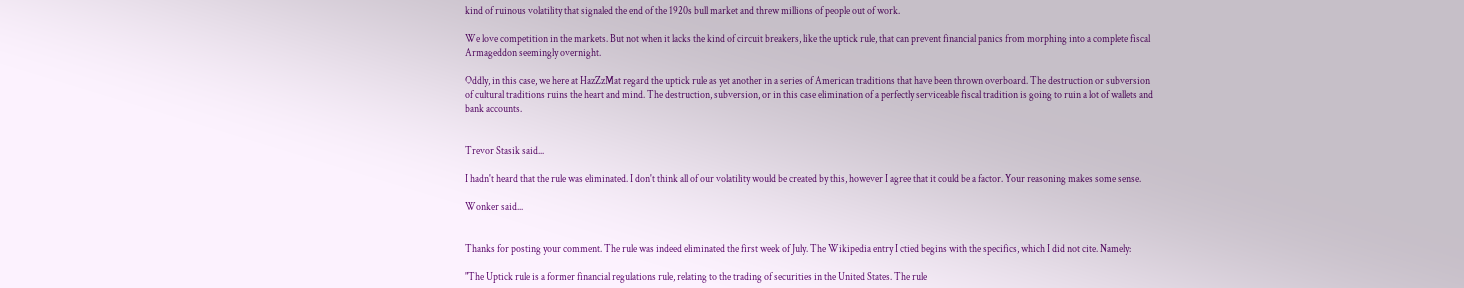kind of ruinous volatility that signaled the end of the 1920s bull market and threw millions of people out of work.

We love competition in the markets. But not when it lacks the kind of circuit breakers, like the uptick rule, that can prevent financial panics from morphing into a complete fiscal Armageddon seemingly overnight.

Oddly, in this case, we here at HazZzMat regard the uptick rule as yet another in a series of American traditions that have been thrown overboard. The destruction or subversion of cultural traditions ruins the heart and mind. The destruction, subversion, or in this case elimination of a perfectly serviceable fiscal tradition is going to ruin a lot of wallets and bank accounts.


Trevor Stasik said...

I hadn't heard that the rule was eliminated. I don't think all of our volatility would be created by this, however I agree that it could be a factor. Your reasoning makes some sense.

Wonker said...


Thanks for posting your comment. The rule was indeed eliminated the first week of July. The Wikipedia entry I ctied begins with the specifics, which I did not cite. Namely:

"The Uptick rule is a former financial regulations rule, relating to the trading of securities in the United States. The rule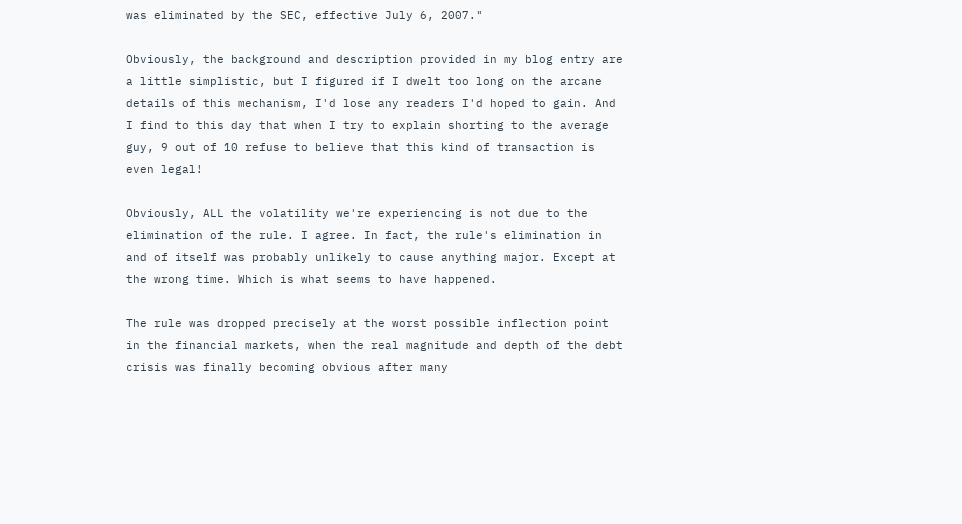was eliminated by the SEC, effective July 6, 2007."

Obviously, the background and description provided in my blog entry are a little simplistic, but I figured if I dwelt too long on the arcane details of this mechanism, I'd lose any readers I'd hoped to gain. And I find to this day that when I try to explain shorting to the average guy, 9 out of 10 refuse to believe that this kind of transaction is even legal!

Obviously, ALL the volatility we're experiencing is not due to the elimination of the rule. I agree. In fact, the rule's elimination in and of itself was probably unlikely to cause anything major. Except at the wrong time. Which is what seems to have happened.

The rule was dropped precisely at the worst possible inflection point in the financial markets, when the real magnitude and depth of the debt crisis was finally becoming obvious after many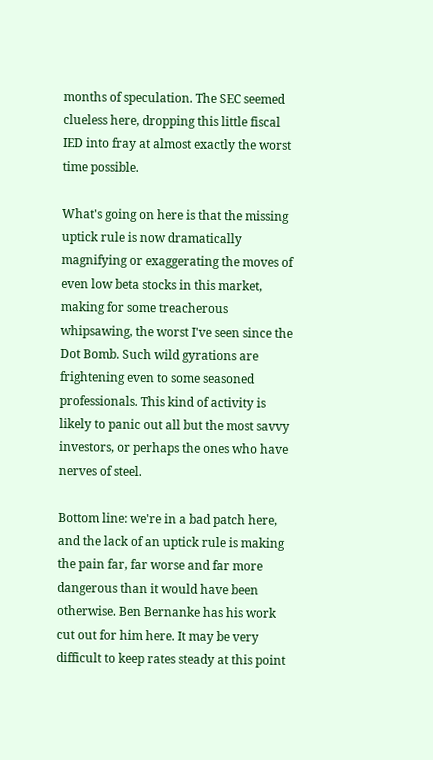months of speculation. The SEC seemed clueless here, dropping this little fiscal IED into fray at almost exactly the worst time possible.

What's going on here is that the missing uptick rule is now dramatically magnifying or exaggerating the moves of even low beta stocks in this market, making for some treacherous whipsawing, the worst I've seen since the Dot Bomb. Such wild gyrations are frightening even to some seasoned professionals. This kind of activity is likely to panic out all but the most savvy investors, or perhaps the ones who have nerves of steel.

Bottom line: we're in a bad patch here, and the lack of an uptick rule is making the pain far, far worse and far more dangerous than it would have been otherwise. Ben Bernanke has his work cut out for him here. It may be very difficult to keep rates steady at this point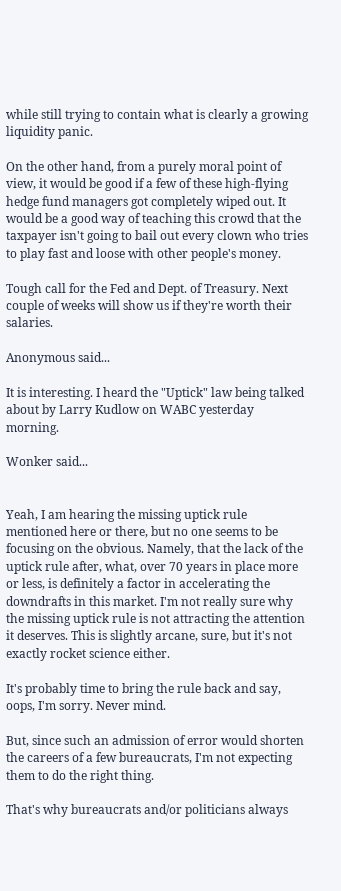while still trying to contain what is clearly a growing liquidity panic.

On the other hand, from a purely moral point of view, it would be good if a few of these high-flying hedge fund managers got completely wiped out. It would be a good way of teaching this crowd that the taxpayer isn't going to bail out every clown who tries to play fast and loose with other people's money.

Tough call for the Fed and Dept. of Treasury. Next couple of weeks will show us if they're worth their salaries.

Anonymous said...

It is interesting. I heard the "Uptick" law being talked about by Larry Kudlow on WABC yesterday morning.

Wonker said...


Yeah, I am hearing the missing uptick rule mentioned here or there, but no one seems to be focusing on the obvious. Namely, that the lack of the uptick rule after, what, over 70 years in place more or less, is definitely a factor in accelerating the downdrafts in this market. I'm not really sure why the missing uptick rule is not attracting the attention it deserves. This is slightly arcane, sure, but it's not exactly rocket science either.

It's probably time to bring the rule back and say, oops, I'm sorry. Never mind.

But, since such an admission of error would shorten the careers of a few bureaucrats, I'm not expecting them to do the right thing.

That's why bureaucrats and/or politicians always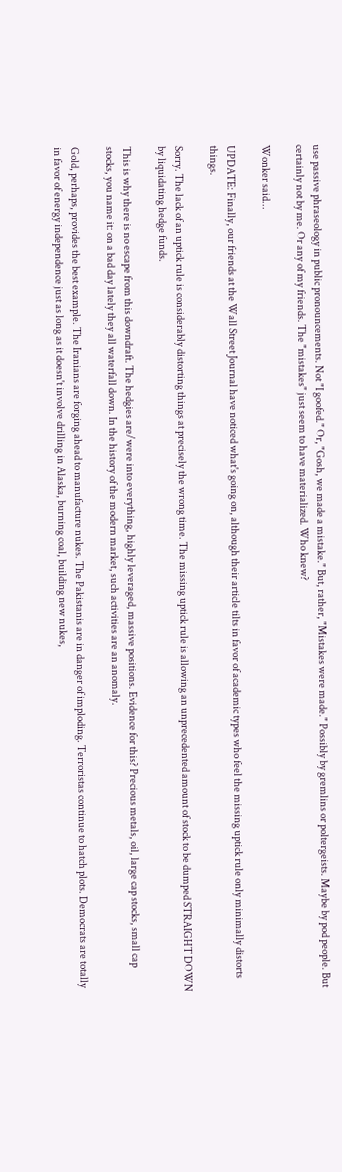use passive phraseology in public pronouncements. Not "I goofed." Or, "Gosh, we made a mistake." But, rather, "Mistakes were made." Possibly by gremlins or poltergeists. Maybe by pod people. But certainly not by me. Or any of my friends. The "mistakes" just seem to have materialized. Who knew?

Wonker said...

UPDATE: Finally, our friends at the Wall Street Journal have noticed what's going on, although their article tilts in favor of academic types who feel the missing uptick rule only minimally distorts things.

Sorry. The lack of an uptick rule is considerably distorting things at precisely the wrong time. The missing uptick rule is allowing an unprecedented amount of stock to be dumped STRAIGHT DOWN by liquidating hedge funds.

This is why there is no escape from this downdraft. The hedgies are/were into everything, highly leveraged, massive positions. Evidence for this? Precious metals, oil, large cap stocks, small cap stocks, you name it: on a bad day lately they all waterfall down. In the history of the modern market, such activities are an anomaly.

Gold, perhaps, provides the best example. The Iranians are forging ahead to manufacture nukes. The Pakistanis are in danger of imploding. Terroristas continue to hatch plots. Democrats are totally in favor of energy independence just as long as it doesn't involve drilling in Alaska, burning coal, building new nukes,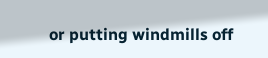or putting windmills off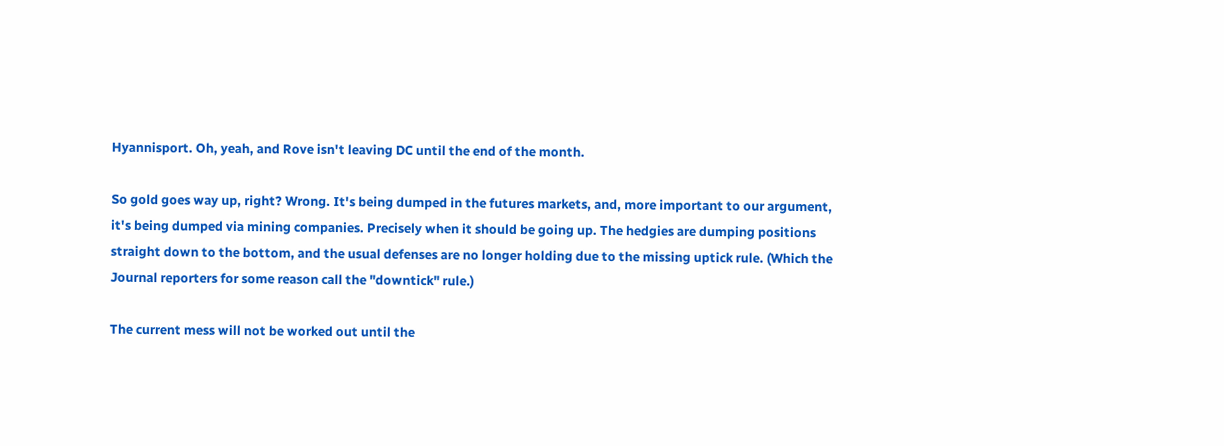Hyannisport. Oh, yeah, and Rove isn't leaving DC until the end of the month.

So gold goes way up, right? Wrong. It's being dumped in the futures markets, and, more important to our argument, it's being dumped via mining companies. Precisely when it should be going up. The hedgies are dumping positions straight down to the bottom, and the usual defenses are no longer holding due to the missing uptick rule. (Which the Journal reporters for some reason call the "downtick" rule.)

The current mess will not be worked out until the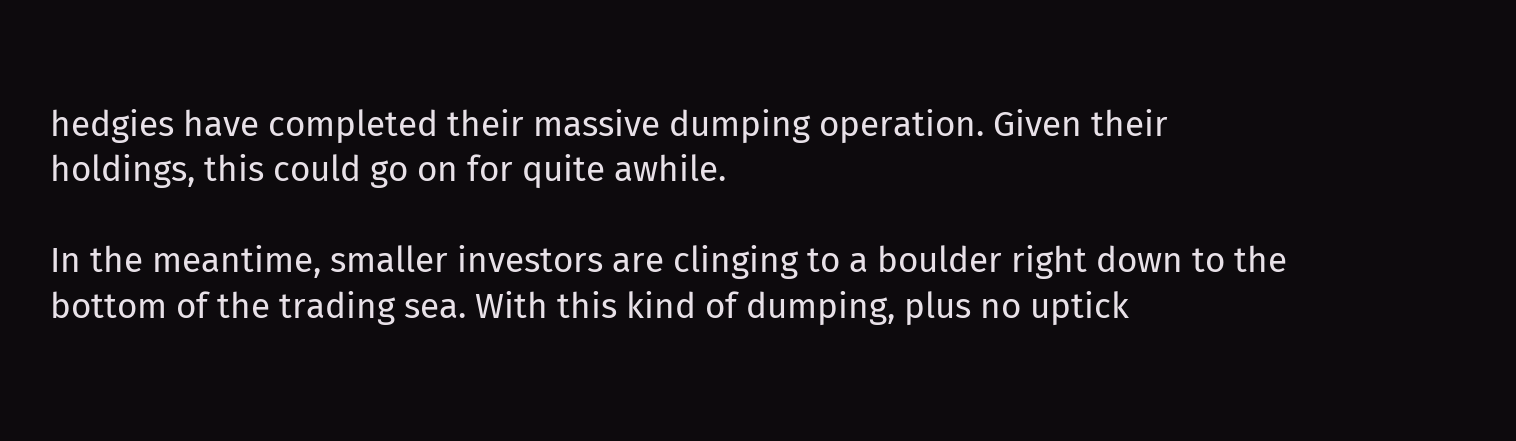hedgies have completed their massive dumping operation. Given their holdings, this could go on for quite awhile.

In the meantime, smaller investors are clinging to a boulder right down to the bottom of the trading sea. With this kind of dumping, plus no uptick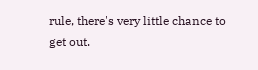rule, there's very little chance to get out.